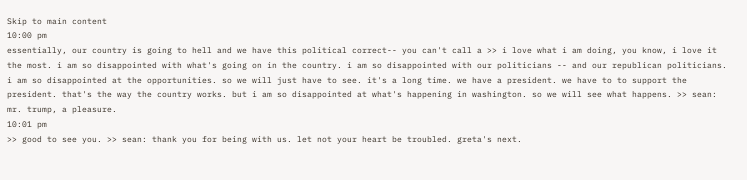Skip to main content
10:00 pm
essentially, our country is going to hell and we have this political correct-- you can't call a >> i love what i am doing, you know, i love it the most. i am so disappointed with what's going on in the country. i am so disappointed with our politicians -- and our republican politicians. i am so disappointed at the opportunities. so we will just have to see. it's a long time. we have a president. we have to to support the president. that's the way the country works. but i am so disappointed at what's happening in washington. so we will see what happens. >> sean: mr. trump, a pleasure.
10:01 pm
>> good to see you. >> sean: thank you for being with us. let not your heart be troubled. greta's next.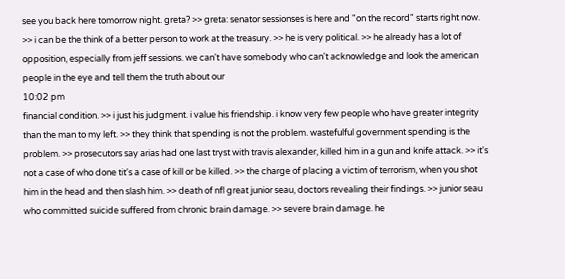see you back here tomorrow night. greta? >> greta: senator sessionses is here and "on the record" starts right now. >> i can be the think of a better person to work at the treasury. >> he is very political. >> he already has a lot of opposition, especially from jeff sessions. we can't have somebody who can't acknowledge and look the american people in the eye and tell them the truth about our
10:02 pm
financial condition. >> i just his judgment. i value his friendship. i know very few people who have greater integrity than the man to my left. >> they think that spending is not the problem. wastefulful government spending is the problem. >> prosecutors say arias had one last tryst with travis alexander, killed him in a gun and knife attack. >> it's not a case of who done tit's a case of kill or be killed. >> the charge of placing a victim of terrorism, when you shot him in the head and then slash him. >> death of nfl great junior seau, doctors revealing their findings. >> junior seau who committed suicide suffered from chronic brain damage. >> severe brain damage. he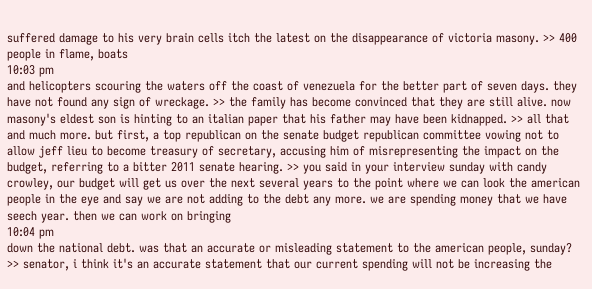suffered damage to his very brain cells itch the latest on the disappearance of victoria masony. >> 400 people in flame, boats
10:03 pm
and helicopters scouring the waters off the coast of venezuela for the better part of seven days. they have not found any sign of wreckage. >> the family has become convinced that they are still alive. now masony's eldest son is hinting to an italian paper that his father may have been kidnapped. >> all that and much more. but first, a top republican on the senate budget republican committee vowing not to allow jeff lieu to become treasury of secretary, accusing him of misrepresenting the impact on the budget, referring to a bitter 2011 senate hearing. >> you said in your interview sunday with candy crowley, our budget will get us over the next several years to the point where we can look the american people in the eye and say we are not adding to the debt any more. we are spending money that we have seech year. then we can work on bringing
10:04 pm
down the national debt. was that an accurate or misleading statement to the american people, sunday? >> senator, i think it's an accurate statement that our current spending will not be increasing the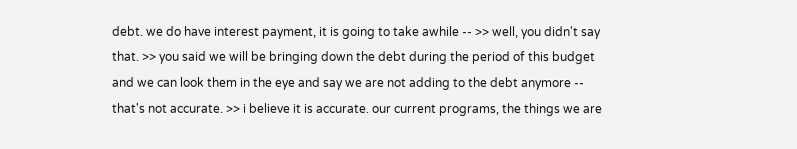debt. we do have interest payment, it is going to take awhile -- >> well, you didn't say that. >> you said we will be bringing down the debt during the period of this budget and we can look them in the eye and say we are not adding to the debt anymore -- that's not accurate. >> i believe it is accurate. our current programs, the things we are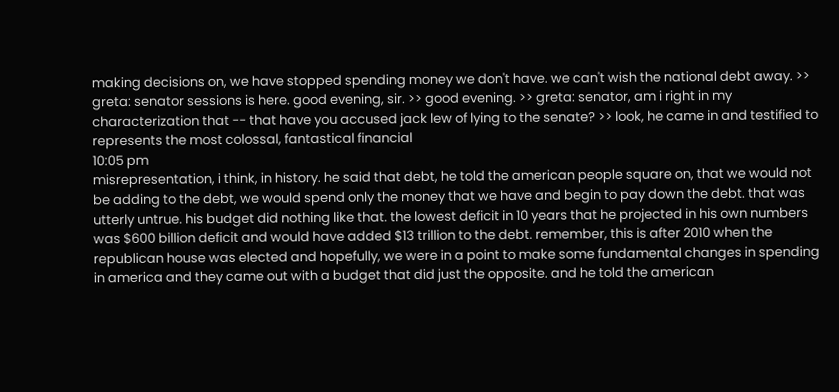making decisions on, we have stopped spending money we don't have. we can't wish the national debt away. >> greta: senator sessions is here. good evening, sir. >> good evening. >> greta: senator, am i right in my characterization that -- that have you accused jack lew of lying to the senate? >> look, he came in and testified to represents the most colossal, fantastical financial
10:05 pm
misrepresentation, i think, in history. he said that debt, he told the american people square on, that we would not be adding to the debt, we would spend only the money that we have and begin to pay down the debt. that was utterly untrue. his budget did nothing like that. the lowest deficit in 10 years that he projected in his own numbers was $600 billion deficit and would have added $13 trillion to the debt. remember, this is after 2010 when the republican house was elected and hopefully, we were in a point to make some fundamental changes in spending in america and they came out with a budget that did just the opposite. and he told the american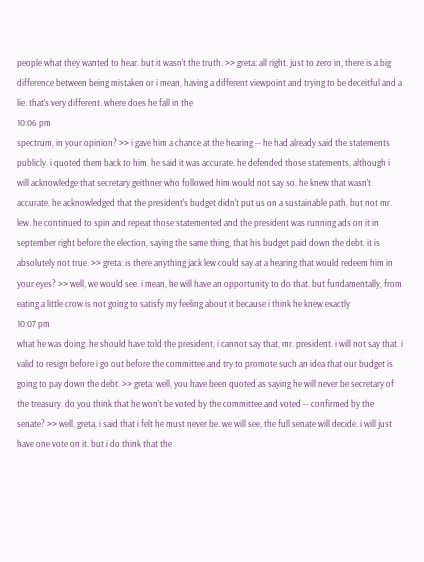people what they wanted to hear. but it wasn't the truth. >> greta: all right. just to zero in, there is a big difference between being mistaken or i mean, having a different viewpoint and trying to be deceitful and a lie. that's very different. where does he fall in the
10:06 pm
spectrum, in your opinion? >> i gave him a chance at the hearing -- he had already said the statements publicly. i quoted them back to him. he said it was accurate. he defended those statements, although i will acknowledge that secretary geithner who followed him would not say so. he knew that wasn't accurate. he acknowledged that the president's budget didn't put us on a sustainable path, but not mr. lew. he continued to spin and repeat those statemented and the president was running ads on it in september right before the election, saying the same thing, that his budget paid down the debt. it is absolutely not true. >> greta: is there anything jack lew could say at a hearing that would redeem him in your eyes? >> well, we would see. i mean, he will have an opportunity to do that. but fundamentally, from eating a little crow is not going to satisfy my feeling about it because i think he knew exactly
10:07 pm
what he was doing. he should have told the president, i cannot say that, mr. president. i will not say that. i valid to resign before i go out before the committee and try to promote such an idea that our budget is going to pay down the debt. >> greta: well, you have been quoted as saying he will never be secretary of the treasury. do you think that he won't be voted by the committee and voted -- confirmed by the senate? >> well, greta, i said that i felt he must never be. we will see, the full senate will decide. i will just have one vote on it. but i do think that the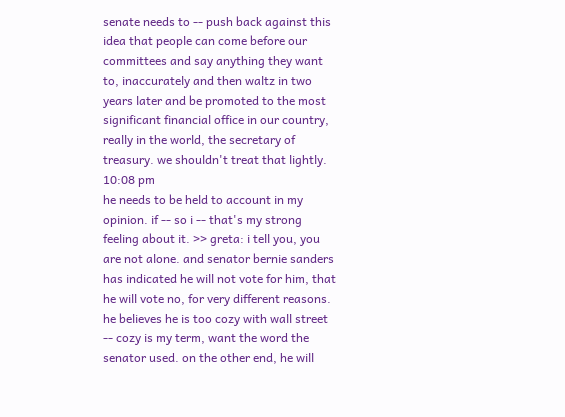senate needs to -- push back against this idea that people can come before our committees and say anything they want to, inaccurately and then waltz in two years later and be promoted to the most significant financial office in our country, really in the world, the secretary of treasury. we shouldn't treat that lightly.
10:08 pm
he needs to be held to account in my opinion. if -- so i -- that's my strong feeling about it. >> greta: i tell you, you are not alone. and senator bernie sanders has indicated he will not vote for him, that he will vote no, for very different reasons. he believes he is too cozy with wall street -- cozy is my term, want the word the senator used. on the other end, he will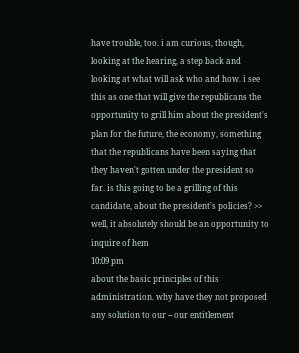have trouble, too. i am curious, though, looking at the hearing, a step back and looking at what will ask who and how. i see this as one that will give the republicans the opportunity to grill him about the president's plan for the future, the economy, something that the republicans have been saying that they haven't gotten under the president so far. is this going to be a grilling of this candidate, about the president's policies? >> well, it absolutely should be an opportunity to inquire of hem
10:09 pm
about the basic principles of this administration. why have they not proposed any solution to our -- our entitlement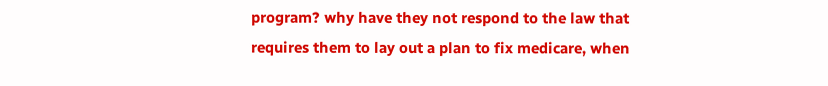program? why have they not respond to the law that requires them to lay out a plan to fix medicare, when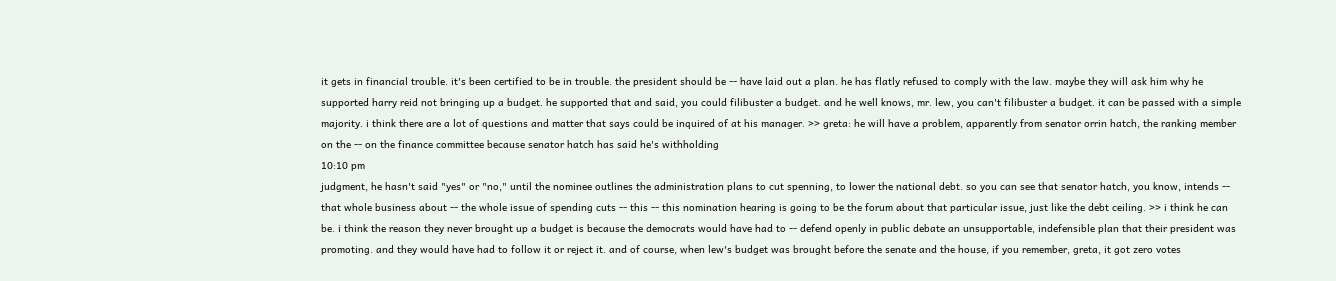it gets in financial trouble. it's been certified to be in trouble. the president should be -- have laid out a plan. he has flatly refused to comply with the law. maybe they will ask him why he supported harry reid not bringing up a budget. he supported that and said, you could filibuster a budget. and he well knows, mr. lew, you can't filibuster a budget. it can be passed with a simple majority. i think there are a lot of questions and matter that says could be inquired of at his manager. >> greta: he will have a problem, apparently from senator orrin hatch, the ranking member on the -- on the finance committee because senator hatch has said he's withholding
10:10 pm
judgment, he hasn't said "yes" or "no," until the nominee outlines the administration plans to cut spenning, to lower the national debt. so you can see that senator hatch, you know, intends -- that whole business about -- the whole issue of spending cuts -- this -- this nomination hearing is going to be the forum about that particular issue, just like the debt ceiling. >> i think he can be. i think the reason they never brought up a budget is because the democrats would have had to -- defend openly in public debate an unsupportable, indefensible plan that their president was promoting. and they would have had to follow it or reject it. and of course, when lew's budget was brought before the senate and the house, if you remember, greta, it got zero votes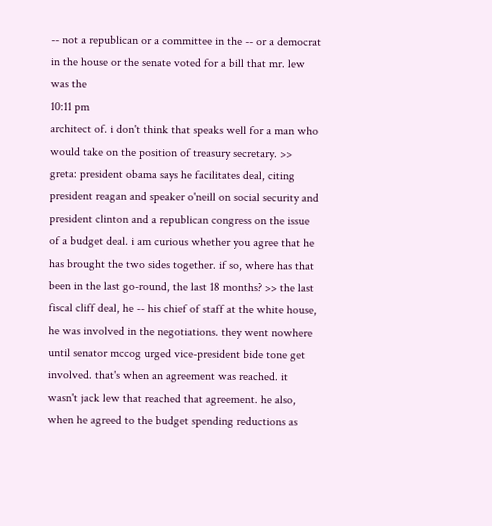-- not a republican or a committee in the -- or a democrat in the house or the senate voted for a bill that mr. lew was the
10:11 pm
architect of. i don't think that speaks well for a man who would take on the position of treasury secretary. >> greta: president obama says he facilitates deal, citing president reagan and speaker o'neill on social security and president clinton and a republican congress on the issue of a budget deal. i am curious whether you agree that he has brought the two sides together. if so, where has that been in the last go-round, the last 18 months? >> the last fiscal cliff deal, he -- his chief of staff at the white house, he was involved in the negotiations. they went nowhere until senator mccog urged vice-president bide tone get involved. that's when an agreement was reached. it wasn't jack lew that reached that agreement. he also, when he agreed to the budget spending reductions as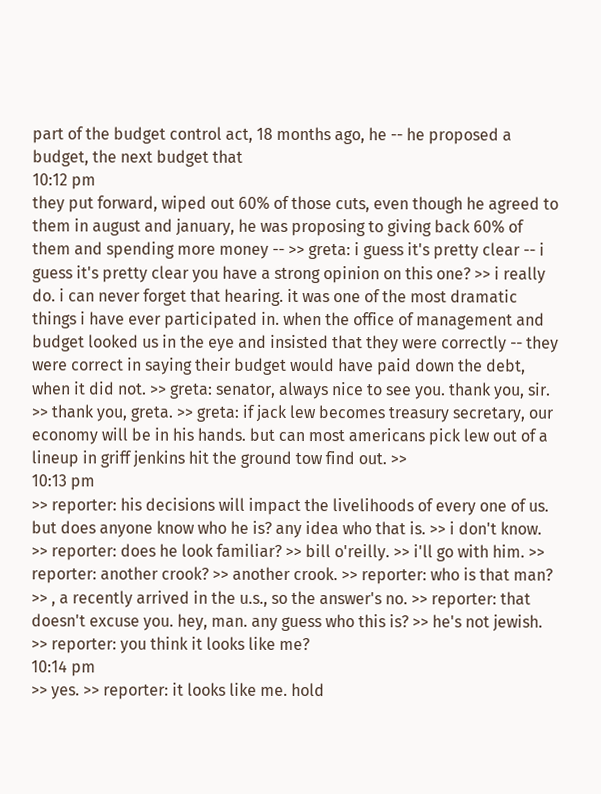part of the budget control act, 18 months ago, he -- he proposed a budget, the next budget that
10:12 pm
they put forward, wiped out 60% of those cuts, even though he agreed to them in august and january, he was proposing to giving back 60% of them and spending more money -- >> greta: i guess it's pretty clear -- i guess it's pretty clear you have a strong opinion on this one? >> i really do. i can never forget that hearing. it was one of the most dramatic things i have ever participated in. when the office of management and budget looked us in the eye and insisted that they were correctly -- they were correct in saying their budget would have paid down the debt, when it did not. >> greta: senator, always nice to see you. thank you, sir. >> thank you, greta. >> greta: if jack lew becomes treasury secretary, our economy will be in his hands. but can most americans pick lew out of a lineup in griff jenkins hit the ground tow find out. >>
10:13 pm
>> reporter: his decisions will impact the livelihoods of every one of us. but does anyone know who he is? any idea who that is. >> i don't know. >> reporter: does he look familiar? >> bill o'reilly. >> i'll go with him. >> reporter: another crook? >> another crook. >> reporter: who is that man? >> , a recently arrived in the u.s., so the answer's no. >> reporter: that doesn't excuse you. hey, man. any guess who this is? >> he's not jewish. >> reporter: you think it looks like me?
10:14 pm
>> yes. >> reporter: it looks like me. hold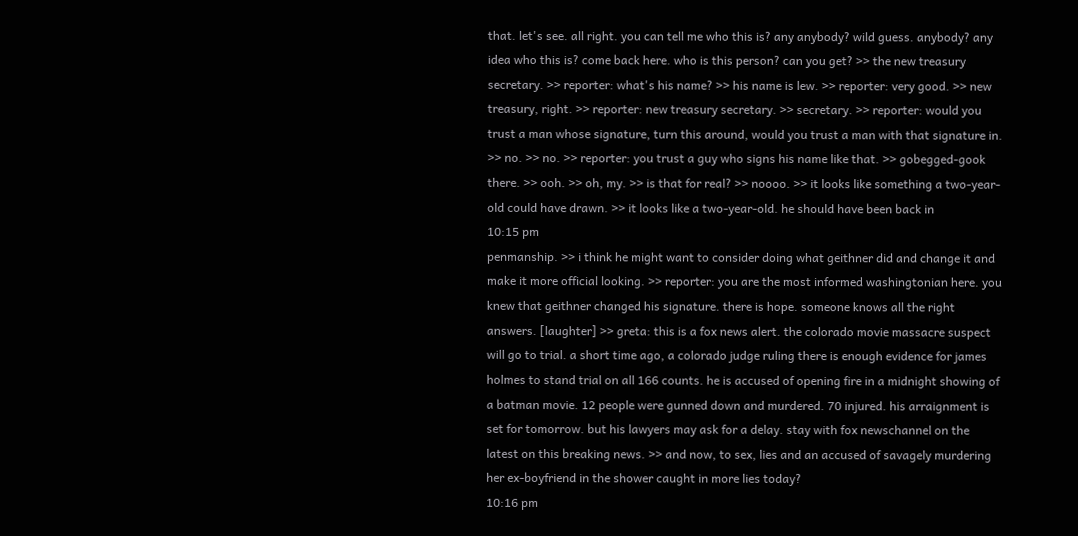that. let's see. all right. you can tell me who this is? any anybody? wild guess. anybody? any idea who this is? come back here. who is this person? can you get? >> the new treasury secretary. >> reporter: what's his name? >> his name is lew. >> reporter: very good. >> new treasury, right. >> reporter: new treasury secretary. >> secretary. >> reporter: would you trust a man whose signature, turn this around, would you trust a man with that signature in. >> no. >> no. >> reporter: you trust a guy who signs his name like that. >> gobegged-gook there. >> ooh. >> oh, my. >> is that for real? >> noooo. >> it looks like something a two-year-old could have drawn. >> it looks like a two-year-old. he should have been back in
10:15 pm
penmanship. >> i think he might want to consider doing what geithner did and change it and make it more official looking. >> reporter: you are the most informed washingtonian here. you knew that geithner changed his signature. there is hope. someone knows all the right answers. [laughter] >> greta: this is a fox news alert. the colorado movie massacre suspect will go to trial. a short time ago, a colorado judge ruling there is enough evidence for james holmes to stand trial on all 166 counts. he is accused of opening fire in a midnight showing of a batman movie. 12 people were gunned down and murdered. 70 injured. his arraignment is set for tomorrow. but his lawyers may ask for a delay. stay with fox newschannel on the latest on this breaking news. >> and now, to sex, lies and an accused of savagely murdering her ex-boyfriend in the shower caught in more lies today?
10:16 pm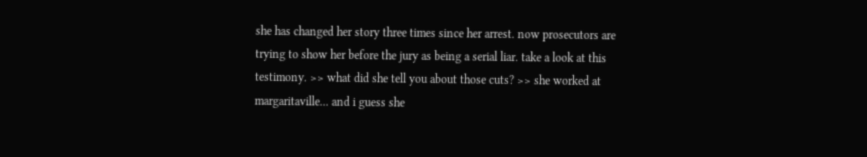she has changed her story three times since her arrest. now prosecutors are trying to show her before the jury as being a serial liar. take a look at this testimony. >> what did she tell you about those cuts? >> she worked at margaritaville... and i guess she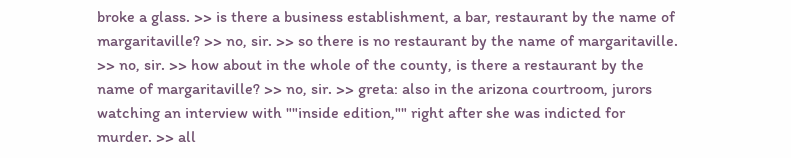broke a glass. >> is there a business establishment, a bar, restaurant by the name of margaritaville? >> no, sir. >> so there is no restaurant by the name of margaritaville. >> no, sir. >> how about in the whole of the county, is there a restaurant by the name of margaritaville? >> no, sir. >> greta: also in the arizona courtroom, jurors watching an interview with ""inside edition,"" right after she was indicted for murder. >> all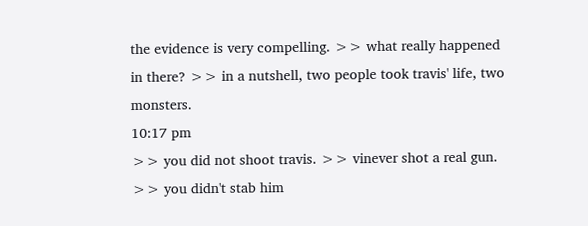the evidence is very compelling. >> what really happened in there? >> in a nutshell, two people took travis' life, two monsters.
10:17 pm
>> you did not shoot travis. >> vinever shot a real gun. >> you didn't stab him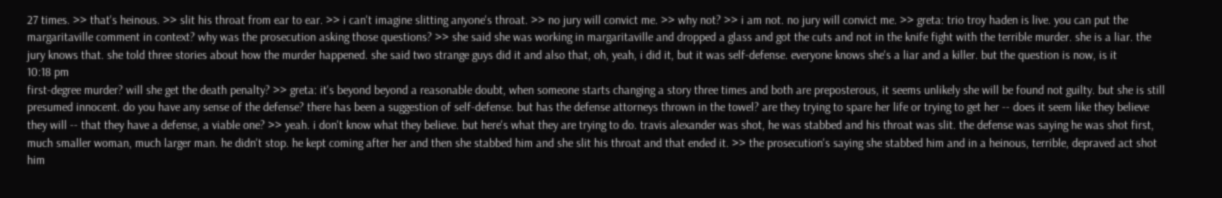27 times. >> that's heinous. >> slit his throat from ear to ear. >> i can't imagine slitting anyone's throat. >> no jury will convict me. >> why not? >> i am not. no jury will convict me. >> greta: trio troy haden is live. you can put the margaritaville comment in context? why was the prosecution asking those questions? >> she said she was working in margaritaville and dropped a glass and got the cuts and not in the knife fight with the terrible murder. she is a liar. the jury knows that. she told three stories about how the murder happened. she said two strange guys did it and also that, oh, yeah, i did it, but it was self-defense. everyone knows she's a liar and a killer. but the question is now, is it
10:18 pm
first-degree murder? will she get the death penalty? >> greta: it's beyond beyond a reasonable doubt, when someone starts changing a story three times and both are preposterous, it seems unlikely she will be found not guilty. but she is still presumed innocent. do you have any sense of the defense? there has been a suggestion of self-defense. but has the defense attorneys thrown in the towel? are they trying to spare her life or trying to get her -- does it seem like they believe they will -- that they have a defense, a viable one? >> yeah. i don't know what they believe. but here's what they are trying to do. travis alexander was shot, he was stabbed and his throat was slit. the defense was saying he was shot first, much smaller woman, much larger man. he didn't stop. he kept coming after her and then she stabbed him and she slit his throat and that ended it. >> the prosecution's saying she stabbed him and in a heinous, terrible, depraved act shot him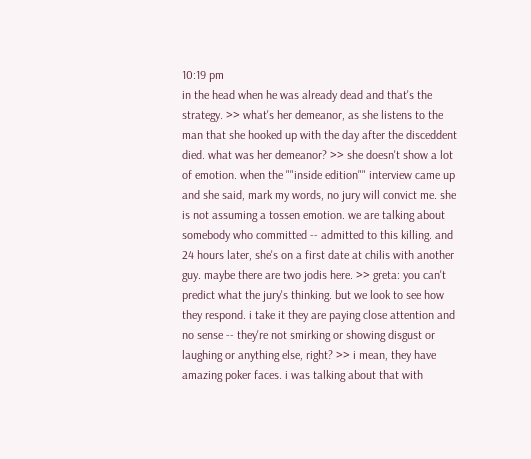10:19 pm
in the head when he was already dead and that's the strategy. >> what's her demeanor, as she listens to the man that she hooked up with the day after the disceddent died. what was her demeanor? >> she doesn't show a lot of emotion. when the ""inside edition"" interview came up and she said, mark my words, no jury will convict me. she is not assuming a tossen emotion. we are talking about somebody who committed -- admitted to this killing. and 24 hours later, she's on a first date at chilis with another guy. maybe there are two jodis here. >> greta: you can't predict what the jury's thinking. but we look to see how they respond. i take it they are paying close attention and no sense -- they're not smirking or showing disgust or laughing or anything else, right? >> i mean, they have amazing poker faces. i was talking about that with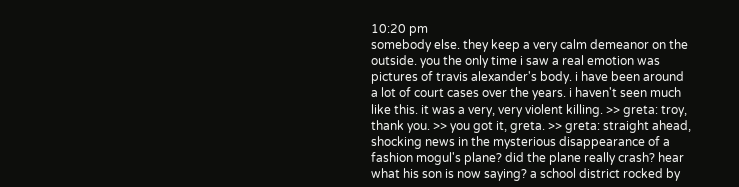10:20 pm
somebody else. they keep a very calm demeanor on the outside. you the only time i saw a real emotion was pictures of travis alexander's body. i have been around a lot of court cases over the years. i haven't seen much like this. it was a very, very violent killing. >> greta: troy, thank you. >> you got it, greta. >> greta: straight ahead, shocking news in the mysterious disappearance of a fashion mogul's plane? did the plane really crash? hear what his son is now saying? a school district rocked by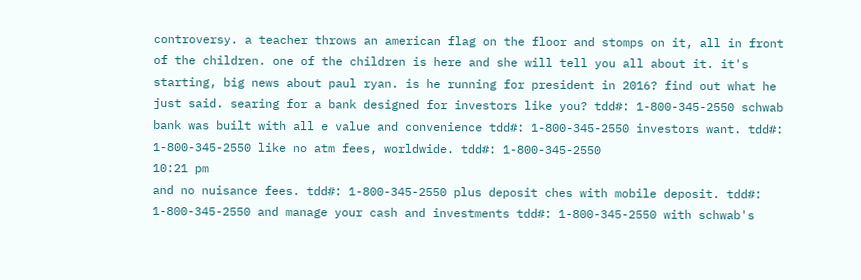controversy. a teacher throws an american flag on the floor and stomps on it, all in front of the children. one of the children is here and she will tell you all about it. it's starting, big news about paul ryan. is he running for president in 2016? find out what he just said. searing for a bank designed for investors like you? tdd#: 1-800-345-2550 schwab bank was built with all e value and convenience tdd#: 1-800-345-2550 investors want. tdd#: 1-800-345-2550 like no atm fees, worldwide. tdd#: 1-800-345-2550
10:21 pm
and no nuisance fees. tdd#: 1-800-345-2550 plus deposit ches with mobile deposit. tdd#: 1-800-345-2550 and manage your cash and investments tdd#: 1-800-345-2550 with schwab's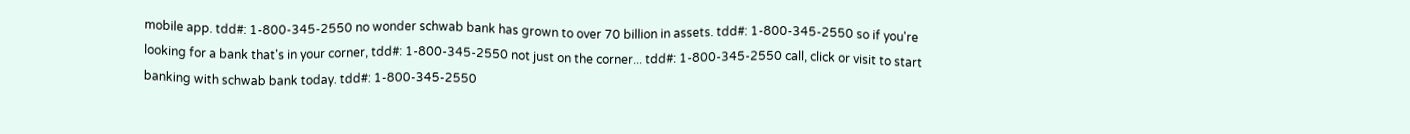mobile app. tdd#: 1-800-345-2550 no wonder schwab bank has grown to over 70 billion in assets. tdd#: 1-800-345-2550 so if you're looking for a bank that's in your corner, tdd#: 1-800-345-2550 not just on the corner... tdd#: 1-800-345-2550 call, click or visit to start banking with schwab bank today. tdd#: 1-800-345-2550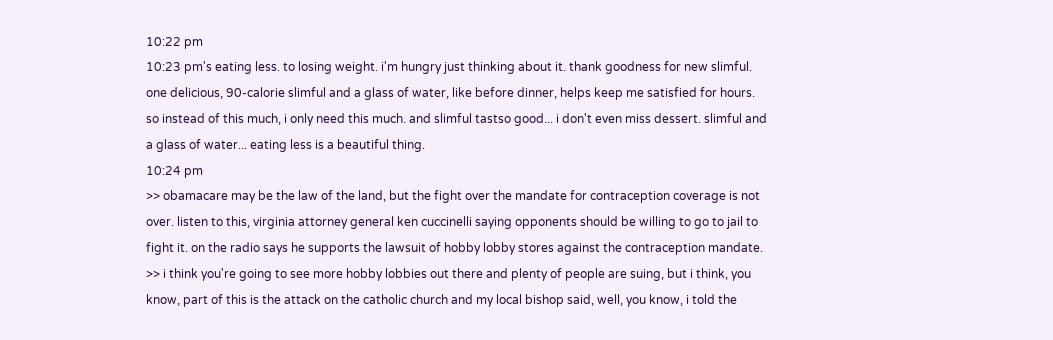10:22 pm
10:23 pm's eating less. to losing weight. i'm hungry just thinking about it. thank goodness for new slimful. one delicious, 90-calorie slimful and a glass of water, like before dinner, helps keep me satisfied for hours. so instead of this much, i only need this much. and slimful tastso good... i don't even miss dessert. slimful and a glass of water... eating less is a beautiful thing.
10:24 pm
>> obamacare may be the law of the land, but the fight over the mandate for contraception coverage is not over. listen to this, virginia attorney general ken cuccinelli saying opponents should be willing to go to jail to fight it. on the radio says he supports the lawsuit of hobby lobby stores against the contraception mandate. >> i think you're going to see more hobby lobbies out there and plenty of people are suing, but i think, you know, part of this is the attack on the catholic church and my local bishop said, well, you know, i told the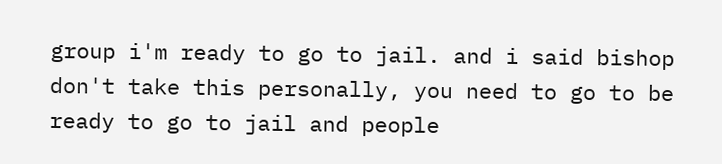group i'm ready to go to jail. and i said bishop don't take this personally, you need to go to be ready to go to jail and people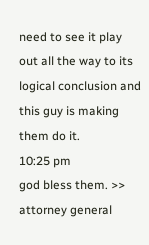need to see it play out all the way to its logical conclusion and this guy is making them do it.
10:25 pm
god bless them. >> attorney general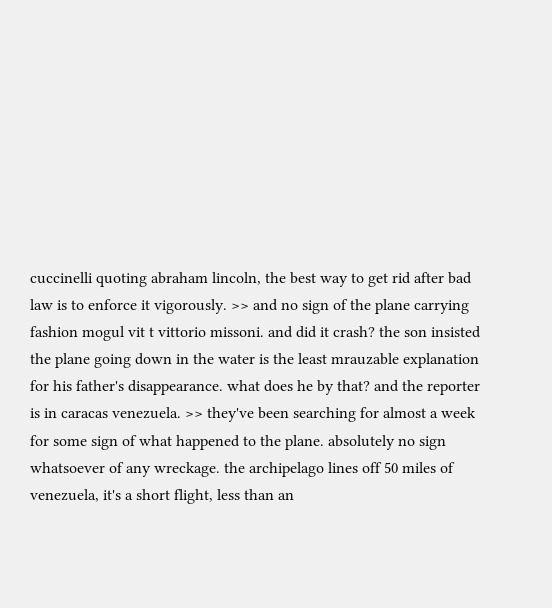cuccinelli quoting abraham lincoln, the best way to get rid after bad law is to enforce it vigorously. >> and no sign of the plane carrying fashion mogul vit t vittorio missoni. and did it crash? the son insisted the plane going down in the water is the least mrauzable explanation for his father's disappearance. what does he by that? and the reporter is in caracas venezuela. >> they've been searching for almost a week for some sign of what happened to the plane. absolutely no sign whatsoever of any wreckage. the archipelago lines off 50 miles of venezuela, it's a short flight, less than an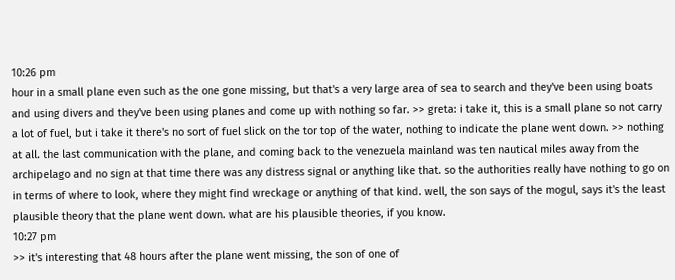10:26 pm
hour in a small plane even such as the one gone missing, but that's a very large area of sea to search and they've been using boats and using divers and they've been using planes and come up with nothing so far. >> greta: i take it, this is a small plane so not carry a lot of fuel, but i take it there's no sort of fuel slick on the tor top of the water, nothing to indicate the plane went down. >> nothing at all. the last communication with the plane, and coming back to the venezuela mainland was ten nautical miles away from the archipelago and no sign at that time there was any distress signal or anything like that. so the authorities really have nothing to go on in terms of where to look, where they might find wreckage or anything of that kind. well, the son says of the mogul, says it's the least plausible theory that the plane went down. what are his plausible theories, if you know.
10:27 pm
>> it's interesting that 48 hours after the plane went missing, the son of one of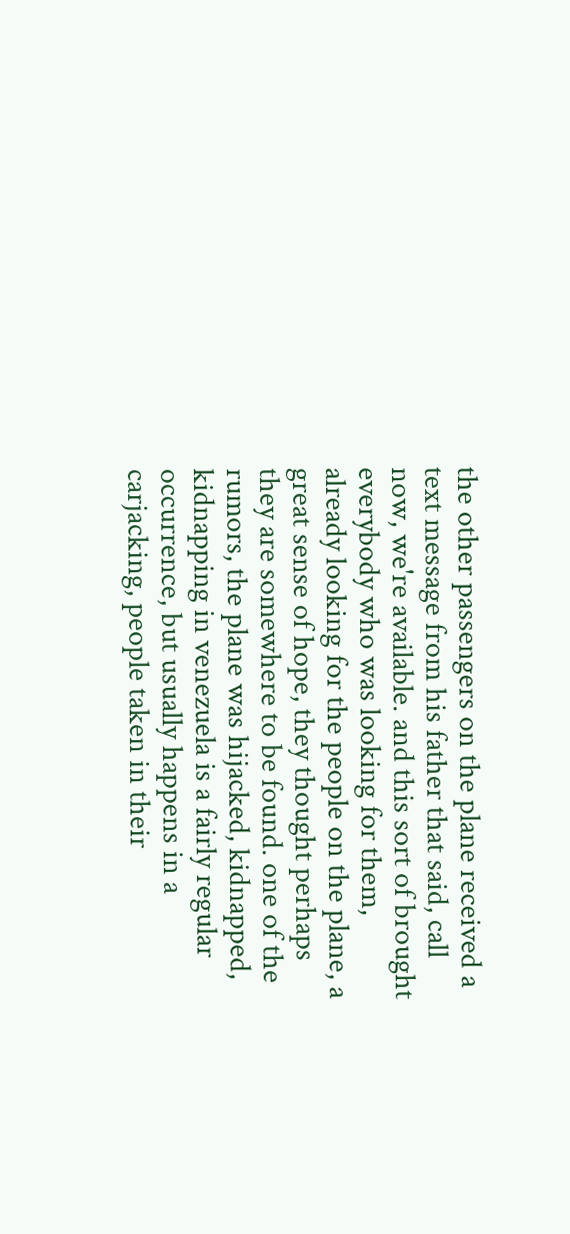the other passengers on the plane received a text message from his father that said, call now, we're available. and this sort of brought everybody who was looking for them, already looking for the people on the plane, a great sense of hope, they thought perhaps they are somewhere to be found. one of the rumors, the plane was hijacked, kidnapped, kidnapping in venezuela is a fairly regular occurrence, but usually happens in a carjacking, people taken in their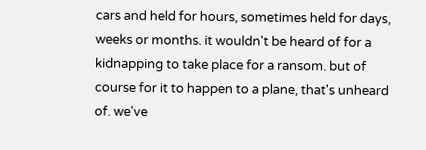cars and held for hours, sometimes held for days, weeks or months. it wouldn't be heard of for a kidnapping to take place for a ransom. but of course for it to happen to a plane, that's unheard of. we've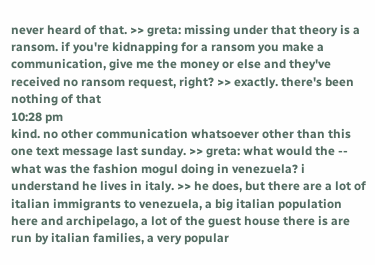never heard of that. >> greta: missing under that theory is a ransom. if you're kidnapping for a ransom you make a communication, give me the money or else and they've received no ransom request, right? >> exactly. there's been nothing of that
10:28 pm
kind. no other communication whatsoever other than this one text message last sunday. >> greta: what would the -- what was the fashion mogul doing in venezuela? i understand he lives in italy. >> he does, but there are a lot of italian immigrants to venezuela, a big italian population here and archipelago, a lot of the guest house there is are run by italian families, a very popular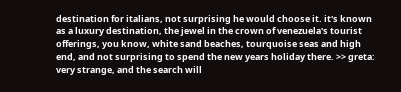destination for italians, not surprising he would choose it. it's known as a luxury destination, the jewel in the crown of venezuela's tourist offerings, you know, white sand beaches, tourquoise seas and high end, and not surprising to spend the new years holiday there. >> greta: very strange, and the search will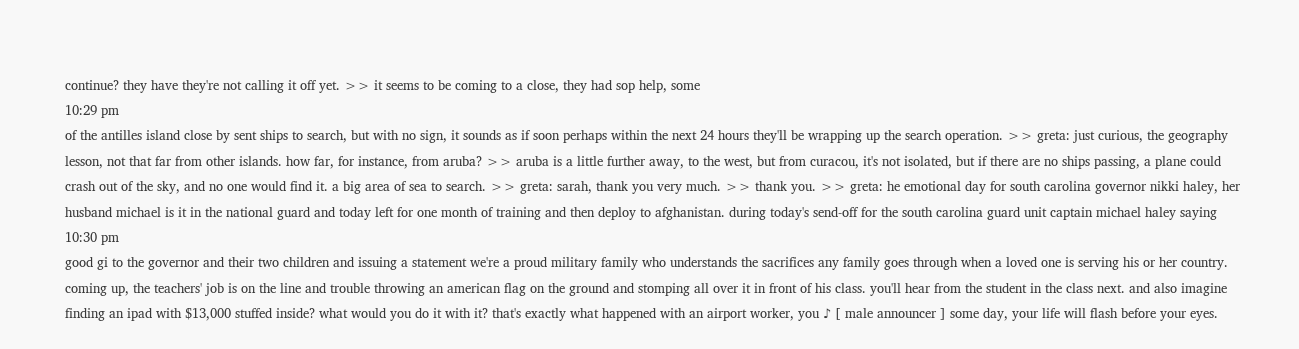continue? they have they're not calling it off yet. >> it seems to be coming to a close, they had sop help, some
10:29 pm
of the antilles island close by sent ships to search, but with no sign, it sounds as if soon perhaps within the next 24 hours they'll be wrapping up the search operation. >> greta: just curious, the geography lesson, not that far from other islands. how far, for instance, from aruba? >> aruba is a little further away, to the west, but from curacou, it's not isolated, but if there are no ships passing, a plane could crash out of the sky, and no one would find it. a big area of sea to search. >> greta: sarah, thank you very much. >> thank you. >> greta: he emotional day for south carolina governor nikki haley, her husband michael is it in the national guard and today left for one month of training and then deploy to afghanistan. during today's send-off for the south carolina guard unit captain michael haley saying
10:30 pm
good gi to the governor and their two children and issuing a statement we're a proud military family who understands the sacrifices any family goes through when a loved one is serving his or her country. coming up, the teachers' job is on the line and trouble throwing an american flag on the ground and stomping all over it in front of his class. you'll hear from the student in the class next. and also imagine finding an ipad with $13,000 stuffed inside? what would you do it with it? that's exactly what happened with an airport worker, you ♪ [ male announcer ] some day, your life will flash before your eyes.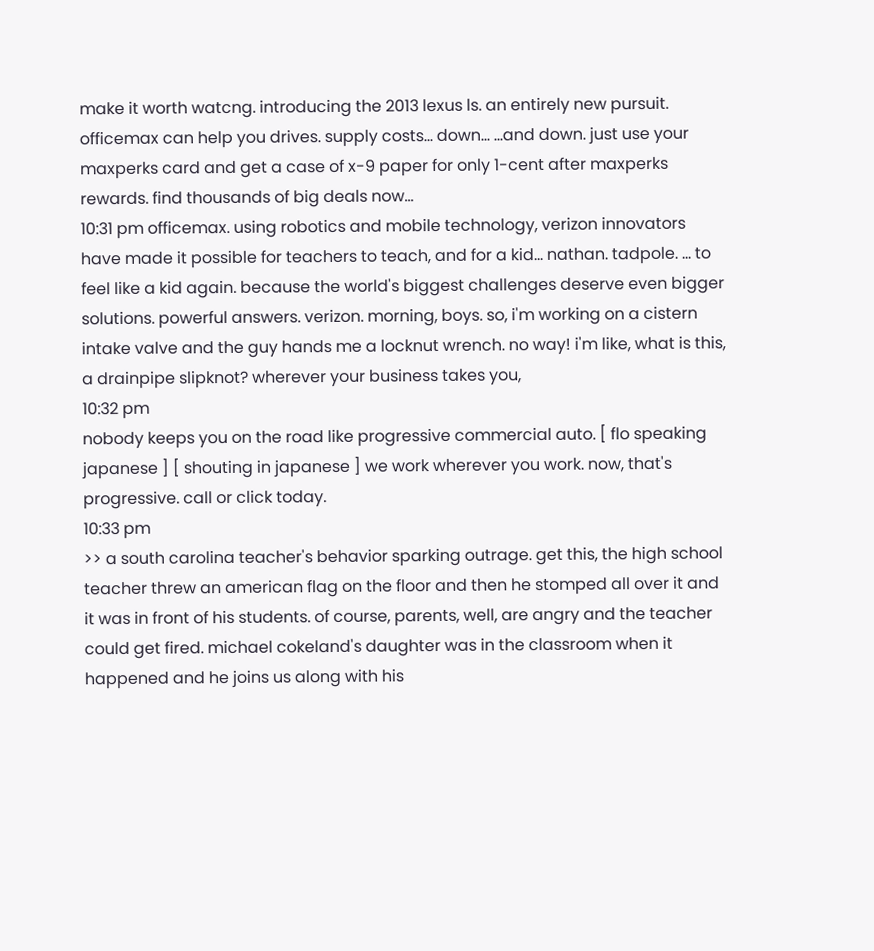make it worth watcng. introducing the 2013 lexus ls. an entirely new pursuit. officemax can help you drives. supply costs... down... ...and down. just use your maxperks card and get a case of x-9 paper for only 1-cent after maxperks rewards. find thousands of big deals now...
10:31 pm officemax. using robotics and mobile technology, verizon innovators have made it possible for teachers to teach, and for a kid... nathan. tadpole. ... to feel like a kid again. because the world's biggest challenges deserve even bigger solutions. powerful answers. verizon. morning, boys. so, i'm working on a cistern intake valve and the guy hands me a locknut wrench. no way! i'm like, what is this, a drainpipe slipknot? wherever your business takes you,
10:32 pm
nobody keeps you on the road like progressive commercial auto. [ flo speaking japanese ] [ shouting in japanese ] we work wherever you work. now, that's progressive. call or click today.
10:33 pm
>> a south carolina teacher's behavior sparking outrage. get this, the high school teacher threw an american flag on the floor and then he stomped all over it and it was in front of his students. of course, parents, well, are angry and the teacher could get fired. michael cokeland's daughter was in the classroom when it happened and he joins us along with his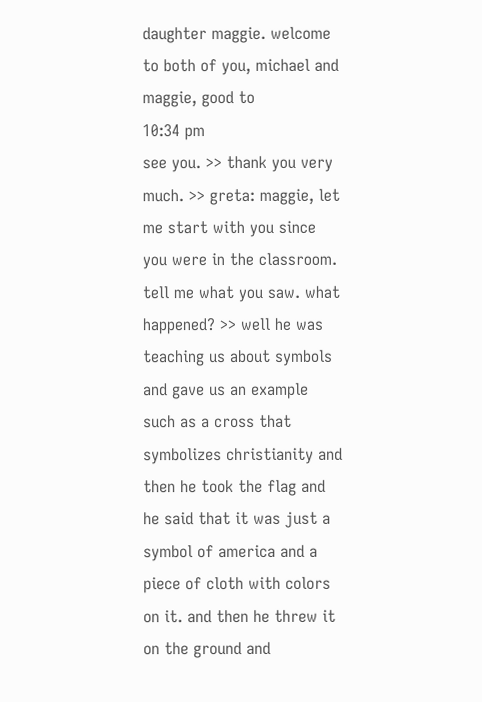daughter maggie. welcome to both of you, michael and maggie, good to
10:34 pm
see you. >> thank you very much. >> greta: maggie, let me start with you since you were in the classroom. tell me what you saw. what happened? >> well he was teaching us about symbols and gave us an example such as a cross that symbolizes christianity and then he took the flag and he said that it was just a symbol of america and a piece of cloth with colors on it. and then he threw it on the ground and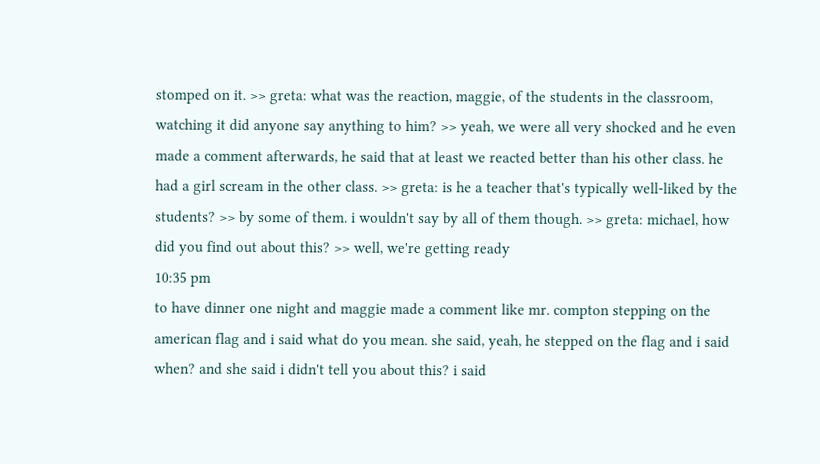stomped on it. >> greta: what was the reaction, maggie, of the students in the classroom, watching it did anyone say anything to him? >> yeah, we were all very shocked and he even made a comment afterwards, he said that at least we reacted better than his other class. he had a girl scream in the other class. >> greta: is he a teacher that's typically well-liked by the students? >> by some of them. i wouldn't say by all of them though. >> greta: michael, how did you find out about this? >> well, we're getting ready
10:35 pm
to have dinner one night and maggie made a comment like mr. compton stepping on the american flag and i said what do you mean. she said, yeah, he stepped on the flag and i said when? and she said i didn't tell you about this? i said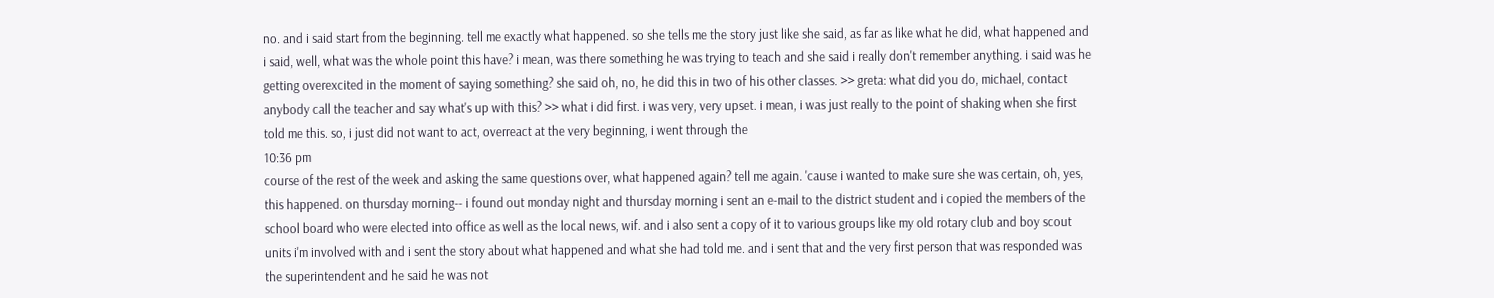no. and i said start from the beginning. tell me exactly what happened. so she tells me the story just like she said, as far as like what he did, what happened and i said, well, what was the whole point this have? i mean, was there something he was trying to teach and she said i really don't remember anything. i said was he getting overexcited in the moment of saying something? she said oh, no, he did this in two of his other classes. >> greta: what did you do, michael, contact anybody call the teacher and say what's up with this? >> what i did first. i was very, very upset. i mean, i was just really to the point of shaking when she first told me this. so, i just did not want to act, overreact at the very beginning, i went through the
10:36 pm
course of the rest of the week and asking the same questions over, what happened again? tell me again. 'cause i wanted to make sure she was certain, oh, yes, this happened. on thursday morning-- i found out monday night and thursday morning i sent an e-mail to the district student and i copied the members of the school board who were elected into office as well as the local news, wif. and i also sent a copy of it to various groups like my old rotary club and boy scout units i'm involved with and i sent the story about what happened and what she had told me. and i sent that and the very first person that was responded was the superintendent and he said he was not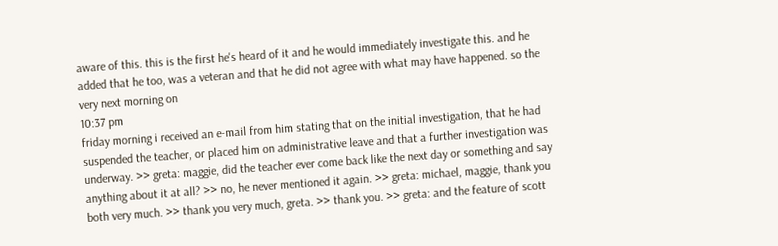aware of this. this is the first he's heard of it and he would immediately investigate this. and he added that he too, was a veteran and that he did not agree with what may have happened. so the very next morning on
10:37 pm
friday morning i received an e-mail from him stating that on the initial investigation, that he had suspended the teacher, or placed him on administrative leave and that a further investigation was underway. >> greta: maggie, did the teacher ever come back like the next day or something and say anything about it at all? >> no, he never mentioned it again. >> greta: michael, maggie, thank you both very much. >> thank you very much, greta. >> thank you. >> greta: and the feature of scott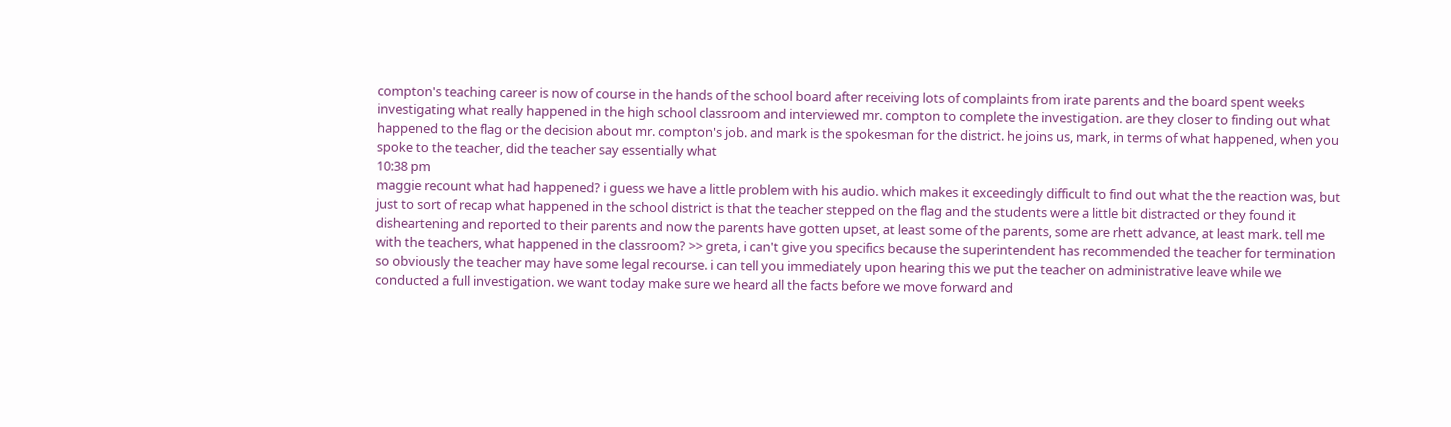compton's teaching career is now of course in the hands of the school board after receiving lots of complaints from irate parents and the board spent weeks investigating what really happened in the high school classroom and interviewed mr. compton to complete the investigation. are they closer to finding out what happened to the flag or the decision about mr. compton's job. and mark is the spokesman for the district. he joins us, mark, in terms of what happened, when you spoke to the teacher, did the teacher say essentially what
10:38 pm
maggie recount what had happened? i guess we have a little problem with his audio. which makes it exceedingly difficult to find out what the the reaction was, but just to sort of recap what happened in the school district is that the teacher stepped on the flag and the students were a little bit distracted or they found it disheartening and reported to their parents and now the parents have gotten upset, at least some of the parents, some are rhett advance, at least mark. tell me with the teachers, what happened in the classroom? >> greta, i can't give you specifics because the superintendent has recommended the teacher for termination so obviously the teacher may have some legal recourse. i can tell you immediately upon hearing this we put the teacher on administrative leave while we conducted a full investigation. we want today make sure we heard all the facts before we move forward and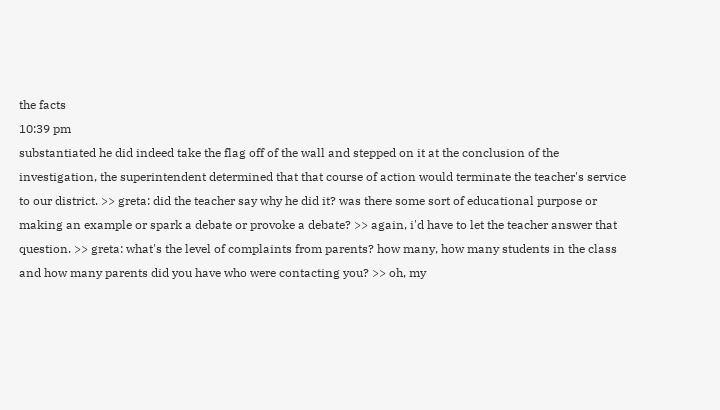the facts
10:39 pm
substantiated he did indeed take the flag off of the wall and stepped on it at the conclusion of the investigation, the superintendent determined that that course of action would terminate the teacher's service to our district. >> greta: did the teacher say why he did it? was there some sort of educational purpose or making an example or spark a debate or provoke a debate? >> again, i'd have to let the teacher answer that question. >> greta: what's the level of complaints from parents? how many, how many students in the class and how many parents did you have who were contacting you? >> oh, my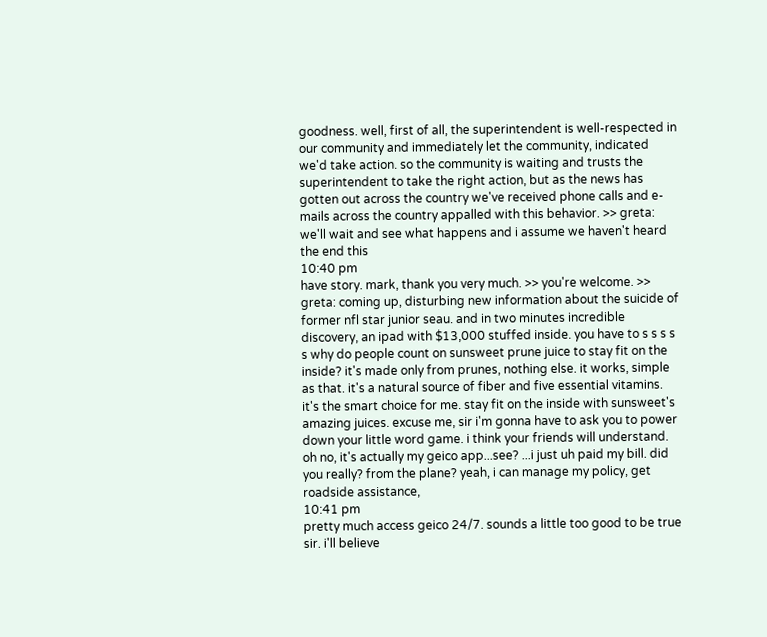goodness. well, first of all, the superintendent is well-respected in our community and immediately let the community, indicated we'd take action. so the community is waiting and trusts the superintendent to take the right action, but as the news has gotten out across the country we've received phone calls and e-mails across the country appalled with this behavior. >> greta: we'll wait and see what happens and i assume we haven't heard the end this
10:40 pm
have story. mark, thank you very much. >> you're welcome. >> greta: coming up, disturbing new information about the suicide of former nfl star junior seau. and in two minutes incredible discovery, an ipad with $13,000 stuffed inside. you have to s s s s s why do people count on sunsweet prune juice to stay fit on the inside? it's made only from prunes, nothing else. it works, simple as that. it's a natural source of fiber and five essential vitamins. it's the smart choice for me. stay fit on the inside with sunsweet's amazing juices. excuse me, sir i'm gonna have to ask you to power down your little word game. i think your friends will understand. oh no, it's actually my geico app...see? ...i just uh paid my bill. did you really? from the plane? yeah, i can manage my policy, get roadside assistance,
10:41 pm
pretty much access geico 24/7. sounds a little too good to be true sir. i'll believe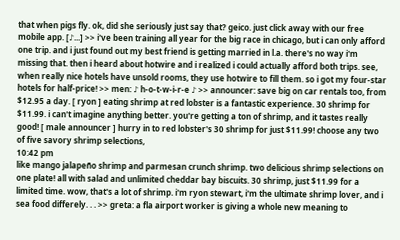that when pigs fly. ok, did she seriously just say that? geico. just click away with our free mobile app. [♪...] >> i've been training all year for the big race in chicago, but i can only afford one trip. and i just found out my best friend is getting married in l.a. there's no way i'm missing that. then i heard about hotwire and i realized i could actually afford both trips. see, when really nice hotels have unsold rooms, they use hotwire to fill them. so i got my four-star hotels for half-price! >> men: ♪ h-o-t-w-i-r-e ♪ >> announcer: save big on car rentals too, from $12.95 a day. [ ryon ] eating shrimp at red lobster is a fantastic experience. 30 shrimp for $11.99. i can't imagine anything better. you're getting a ton of shrimp, and it tastes really good! [ male announcer ] hurry in to red lobster's 30 shrimp for just $11.99! choose any two of five savory shrimp selections,
10:42 pm
like mango jalapeño shrimp and parmesan crunch shrimp. two delicious shrimp selections on one plate! all with salad and unlimited cheddar bay biscuits. 30 shrimp, just $11.99 for a limited time. wow, that's a lot of shrimp. i'm ryon stewart, i'm the ultimate shrimp lover, and i sea food differely. . . >> greta: a fla airport worker is giving a whole new meaning to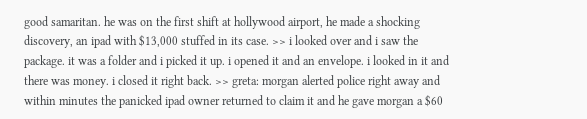good samaritan. he was on the first shift at hollywood airport, he made a shocking discovery, an ipad with $13,000 stuffed in its case. >> i looked over and i saw the package. it was a folder and i picked it up. i opened it and an envelope. i looked in it and there was money. i closed it right back. >> greta: morgan alerted police right away and within minutes the panicked ipad owner returned to claim it and he gave morgan a $60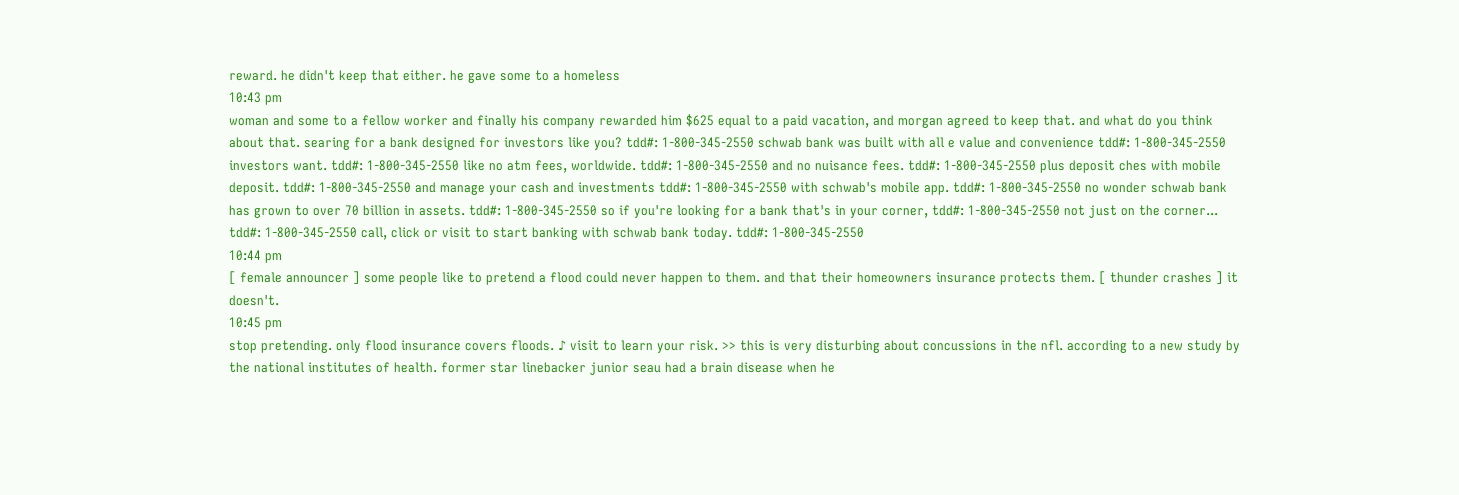reward. he didn't keep that either. he gave some to a homeless
10:43 pm
woman and some to a fellow worker and finally his company rewarded him $625 equal to a paid vacation, and morgan agreed to keep that. and what do you think about that. searing for a bank designed for investors like you? tdd#: 1-800-345-2550 schwab bank was built with all e value and convenience tdd#: 1-800-345-2550 investors want. tdd#: 1-800-345-2550 like no atm fees, worldwide. tdd#: 1-800-345-2550 and no nuisance fees. tdd#: 1-800-345-2550 plus deposit ches with mobile deposit. tdd#: 1-800-345-2550 and manage your cash and investments tdd#: 1-800-345-2550 with schwab's mobile app. tdd#: 1-800-345-2550 no wonder schwab bank has grown to over 70 billion in assets. tdd#: 1-800-345-2550 so if you're looking for a bank that's in your corner, tdd#: 1-800-345-2550 not just on the corner... tdd#: 1-800-345-2550 call, click or visit to start banking with schwab bank today. tdd#: 1-800-345-2550
10:44 pm
[ female announcer ] some people like to pretend a flood could never happen to them. and that their homeowners insurance protects them. [ thunder crashes ] it doesn't.
10:45 pm
stop pretending. only flood insurance covers floods. ♪ visit to learn your risk. >> this is very disturbing about concussions in the nfl. according to a new study by the national institutes of health. former star linebacker junior seau had a brain disease when he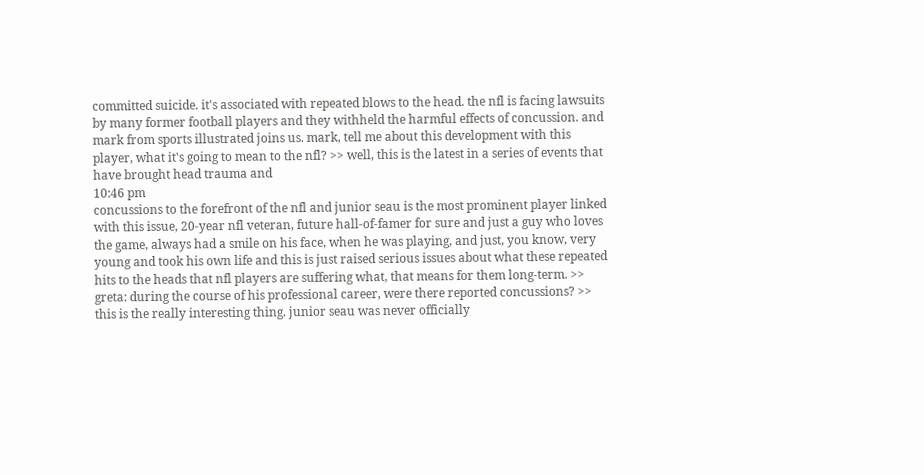committed suicide. it's associated with repeated blows to the head. the nfl is facing lawsuits by many former football players and they withheld the harmful effects of concussion. and mark from sports illustrated joins us. mark, tell me about this development with this player, what it's going to mean to the nfl? >> well, this is the latest in a series of events that have brought head trauma and
10:46 pm
concussions to the forefront of the nfl and junior seau is the most prominent player linked with this issue, 20-year nfl veteran, future hall-of-famer for sure and just a guy who loves the game, always had a smile on his face, when he was playing, and just, you know, very young and took his own life and this is just raised serious issues about what these repeated hits to the heads that nfl players are suffering what, that means for them long-term. >> greta: during the course of his professional career, were there reported concussions? >> this is the really interesting thing. junior seau was never officially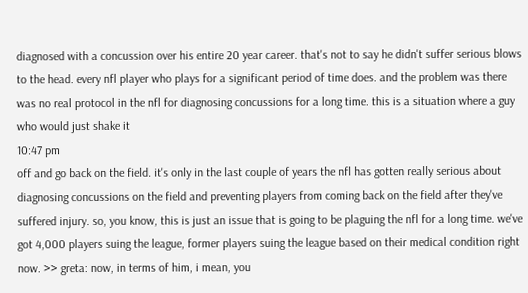diagnosed with a concussion over his entire 20 year career. that's not to say he didn't suffer serious blows to the head. every nfl player who plays for a significant period of time does. and the problem was there was no real protocol in the nfl for diagnosing concussions for a long time. this is a situation where a guy who would just shake it
10:47 pm
off and go back on the field. it's only in the last couple of years the nfl has gotten really serious about diagnosing concussions on the field and preventing players from coming back on the field after they've suffered injury. so, you know, this is just an issue that is going to be plaguing the nfl for a long time. we've got 4,000 players suing the league, former players suing the league based on their medical condition right now. >> greta: now, in terms of him, i mean, you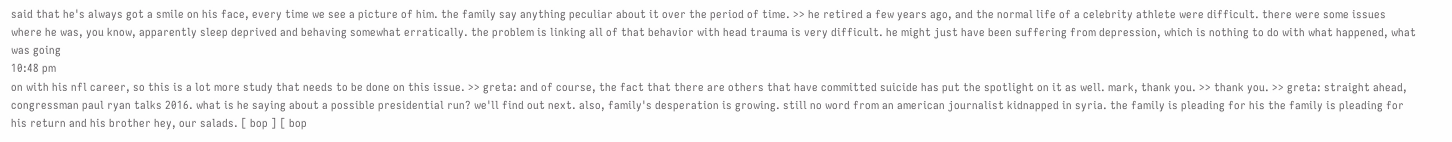said that he's always got a smile on his face, every time we see a picture of him. the family say anything peculiar about it over the period of time. >> he retired a few years ago, and the normal life of a celebrity athlete were difficult. there were some issues where he was, you know, apparently sleep deprived and behaving somewhat erratically. the problem is linking all of that behavior with head trauma is very difficult. he might just have been suffering from depression, which is nothing to do with what happened, what was going
10:48 pm
on with his nfl career, so this is a lot more study that needs to be done on this issue. >> greta: and of course, the fact that there are others that have committed suicide has put the spotlight on it as well. mark, thank you. >> thank you. >> greta: straight ahead, congressman paul ryan talks 2016. what is he saying about a possible presidential run? we'll find out next. also, family's desperation is growing. still no word from an american journalist kidnapped in syria. the family is pleading for his the family is pleading for his return and his brother hey, our salads. [ bop ] [ bop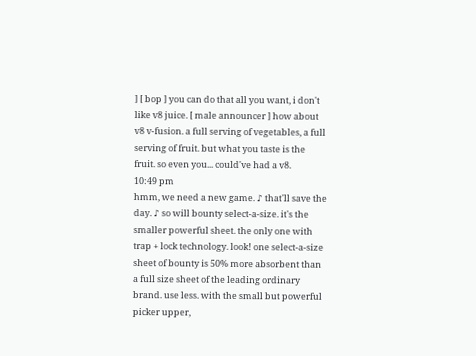] [ bop ] you can do that all you want, i don't like v8 juice. [ male announcer ] how about v8 v-fusion. a full serving of vegetables, a full serving of fruit. but what you taste is the fruit. so even you... could've had a v8.
10:49 pm
hmm, we need a new game. ♪ that'll save the day. ♪ so will bounty select-a-size. it's the smaller powerful sheet. the only one with trap + lock technology. look! one select-a-size sheet of bounty is 50% more absorbent than a full size sheet of the leading ordinary brand. use less. with the small but powerful picker upper,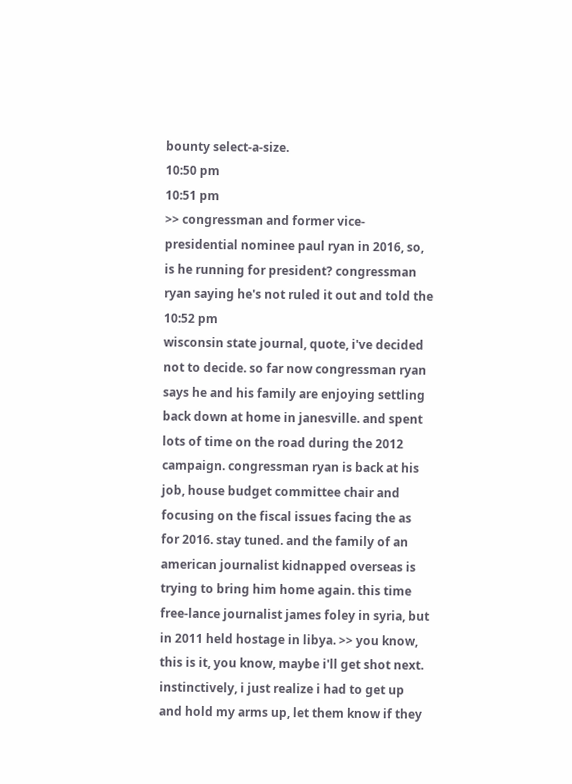bounty select-a-size.
10:50 pm
10:51 pm
>> congressman and former vice-presidential nominee paul ryan in 2016, so, is he running for president? congressman ryan saying he's not ruled it out and told the
10:52 pm
wisconsin state journal, quote, i've decided not to decide. so far now congressman ryan says he and his family are enjoying settling back down at home in janesville. and spent lots of time on the road during the 2012 campaign. congressman ryan is back at his job, house budget committee chair and focusing on the fiscal issues facing the as for 2016. stay tuned. and the family of an american journalist kidnapped overseas is trying to bring him home again. this time free-lance journalist james foley in syria, but in 2011 held hostage in libya. >> you know, this is it, you know, maybe i'll get shot next. instinctively, i just realize i had to get up and hold my arms up, let them know if they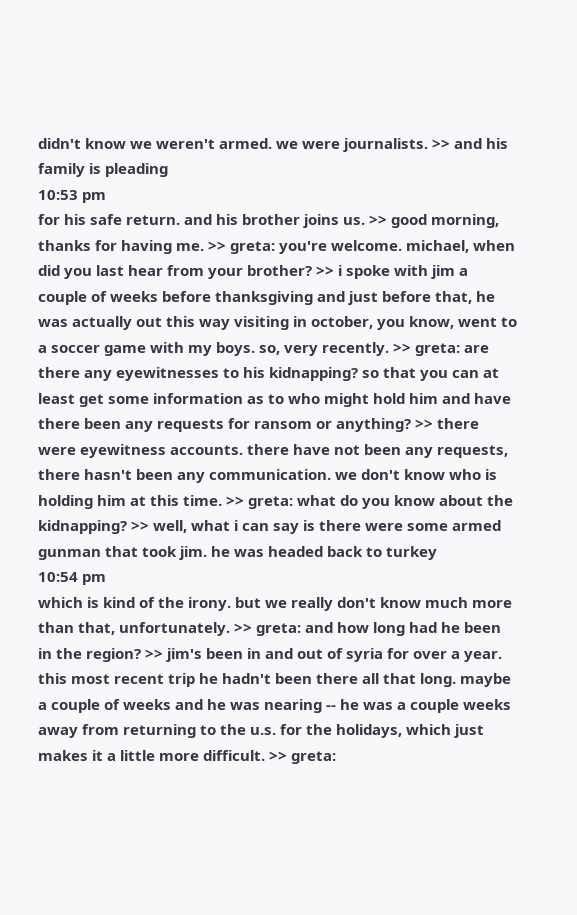didn't know we weren't armed. we were journalists. >> and his family is pleading
10:53 pm
for his safe return. and his brother joins us. >> good morning, thanks for having me. >> greta: you're welcome. michael, when did you last hear from your brother? >> i spoke with jim a couple of weeks before thanksgiving and just before that, he was actually out this way visiting in october, you know, went to a soccer game with my boys. so, very recently. >> greta: are there any eyewitnesses to his kidnapping? so that you can at least get some information as to who might hold him and have there been any requests for ransom or anything? >> there were eyewitness accounts. there have not been any requests, there hasn't been any communication. we don't know who is holding him at this time. >> greta: what do you know about the kidnapping? >> well, what i can say is there were some armed gunman that took jim. he was headed back to turkey
10:54 pm
which is kind of the irony. but we really don't know much more than that, unfortunately. >> greta: and how long had he been in the region? >> jim's been in and out of syria for over a year. this most recent trip he hadn't been there all that long. maybe a couple of weeks and he was nearing -- he was a couple weeks away from returning to the u.s. for the holidays, which just makes it a little more difficult. >> greta: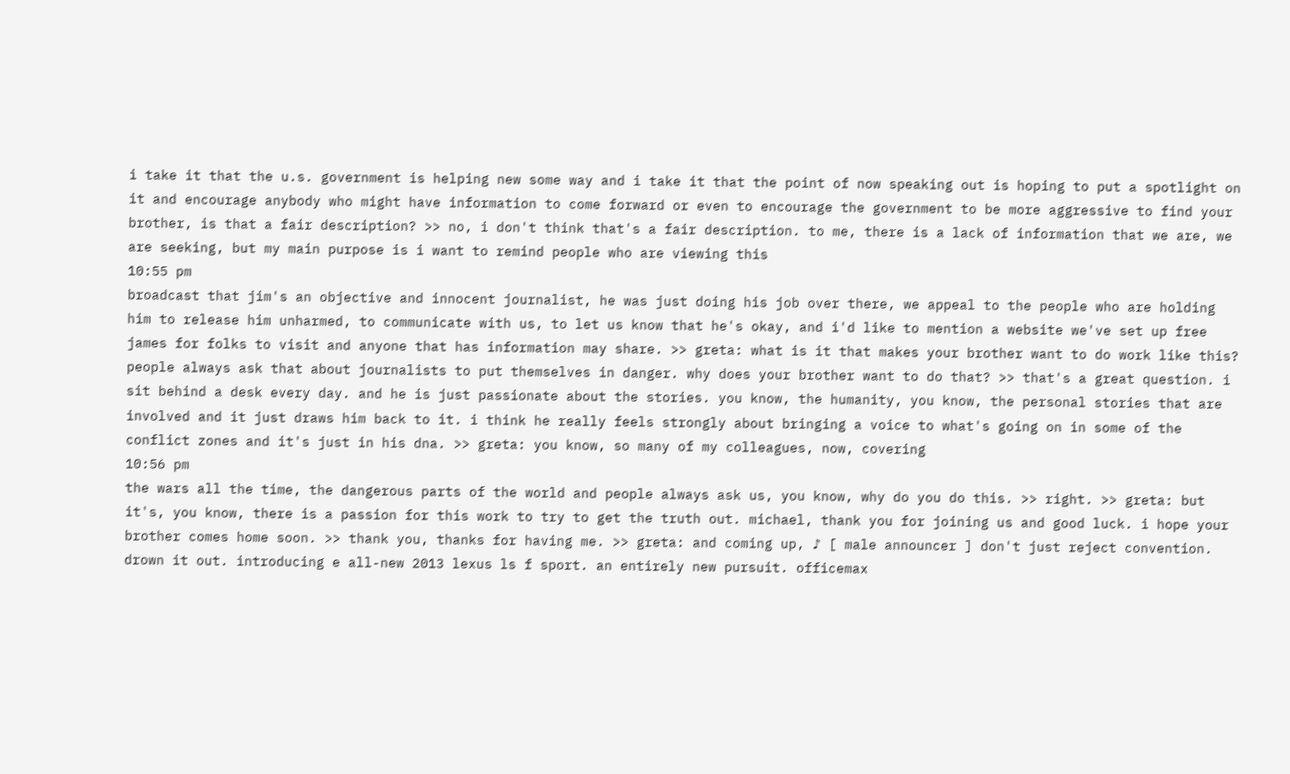i take it that the u.s. government is helping new some way and i take it that the point of now speaking out is hoping to put a spotlight on it and encourage anybody who might have information to come forward or even to encourage the government to be more aggressive to find your brother, is that a fair description? >> no, i don't think that's a fair description. to me, there is a lack of information that we are, we are seeking, but my main purpose is i want to remind people who are viewing this
10:55 pm
broadcast that jim's an objective and innocent journalist, he was just doing his job over there, we appeal to the people who are holding him to release him unharmed, to communicate with us, to let us know that he's okay, and i'd like to mention a website we've set up free james for folks to visit and anyone that has information may share. >> greta: what is it that makes your brother want to do work like this? people always ask that about journalists to put themselves in danger. why does your brother want to do that? >> that's a great question. i sit behind a desk every day. and he is just passionate about the stories. you know, the humanity, you know, the personal stories that are involved and it just draws him back to it. i think he really feels strongly about bringing a voice to what's going on in some of the conflict zones and it's just in his dna. >> greta: you know, so many of my colleagues, now, covering
10:56 pm
the wars all the time, the dangerous parts of the world and people always ask us, you know, why do you do this. >> right. >> greta: but it's, you know, there is a passion for this work to try to get the truth out. michael, thank you for joining us and good luck. i hope your brother comes home soon. >> thank you, thanks for having me. >> greta: and coming up, ♪ [ male announcer ] don't just reject convention. drown it out. introducing e all-new 2013 lexus ls f sport. an entirely new pursuit. officemax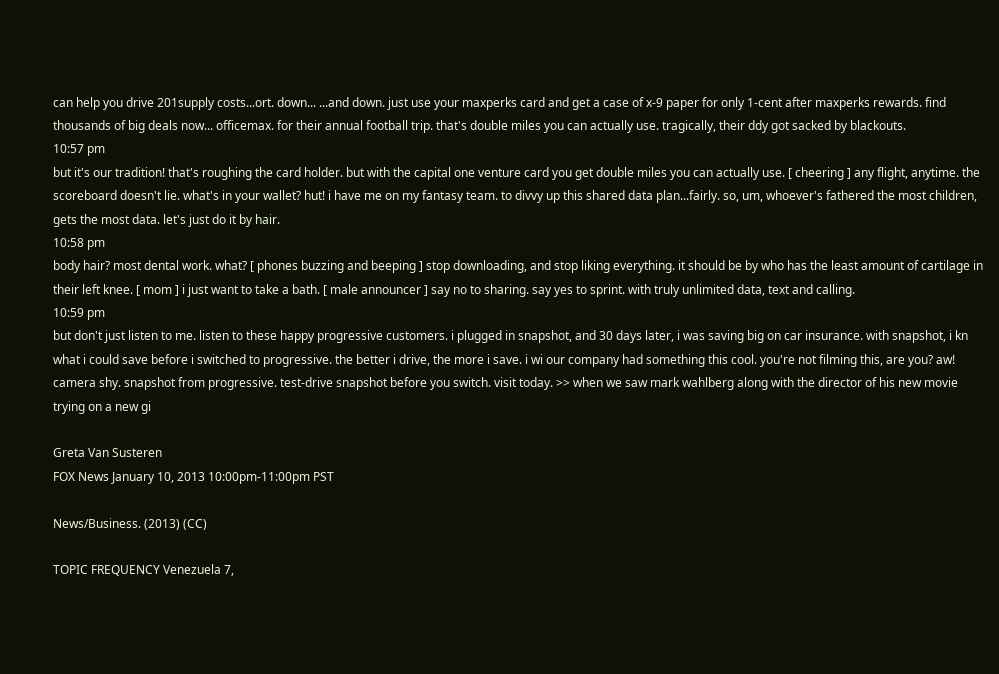can help you drive 201supply costs...ort. down... ...and down. just use your maxperks card and get a case of x-9 paper for only 1-cent after maxperks rewards. find thousands of big deals now... officemax. for their annual football trip. that's double miles you can actually use. tragically, their ddy got sacked by blackouts.
10:57 pm
but it's our tradition! that's roughing the card holder. but with the capital one venture card you get double miles you can actually use. [ cheering ] any flight, anytime. the scoreboard doesn't lie. what's in your wallet? hut! i have me on my fantasy team. to divvy up this shared data plan...fairly. so, um, whoever's fathered the most children, gets the most data. let's just do it by hair.
10:58 pm
body hair? most dental work. what? [ phones buzzing and beeping ] stop downloading, and stop liking everything. it should be by who has the least amount of cartilage in their left knee. [ mom ] i just want to take a bath. [ male announcer ] say no to sharing. say yes to sprint. with truly unlimited data, text and calling.
10:59 pm
but don't just listen to me. listen to these happy progressive customers. i plugged in snapshot, and 30 days later, i was saving big on car insurance. with snapshot, i kn what i could save before i switched to progressive. the better i drive, the more i save. i wi our company had something this cool. you're not filming this, are you? aw! camera shy. snapshot from progressive. test-drive snapshot before you switch. visit today. >> when we saw mark wahlberg along with the director of his new movie trying on a new gi

Greta Van Susteren
FOX News January 10, 2013 10:00pm-11:00pm PST

News/Business. (2013) (CC)

TOPIC FREQUENCY Venezuela 7,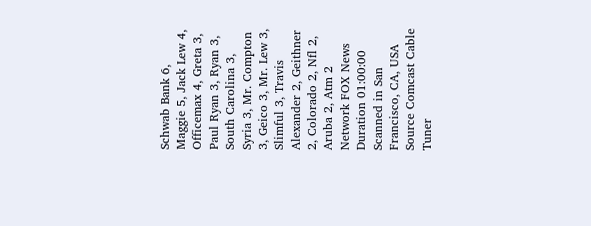Schwab Bank 6, Maggie 5, Jack Lew 4, Officemax 4, Greta 3, Paul Ryan 3, Ryan 3, South Carolina 3, Syria 3, Mr. Compton 3, Geico 3, Mr. Lew 3, Slimful 3, Travis Alexander 2, Geithner 2, Colorado 2, Nfl 2, Aruba 2, Atm 2
Network FOX News
Duration 01:00:00
Scanned in San Francisco, CA, USA
Source Comcast Cable
Tuner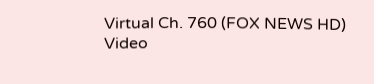Virtual Ch. 760 (FOX NEWS HD)
Video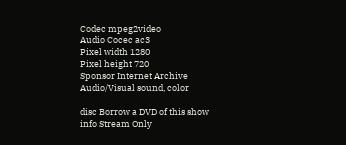Codec mpeg2video
Audio Cocec ac3
Pixel width 1280
Pixel height 720
Sponsor Internet Archive
Audio/Visual sound, color

disc Borrow a DVD of this show
info Stream Only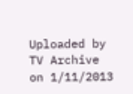Uploaded by
TV Archive
on 1/11/2013